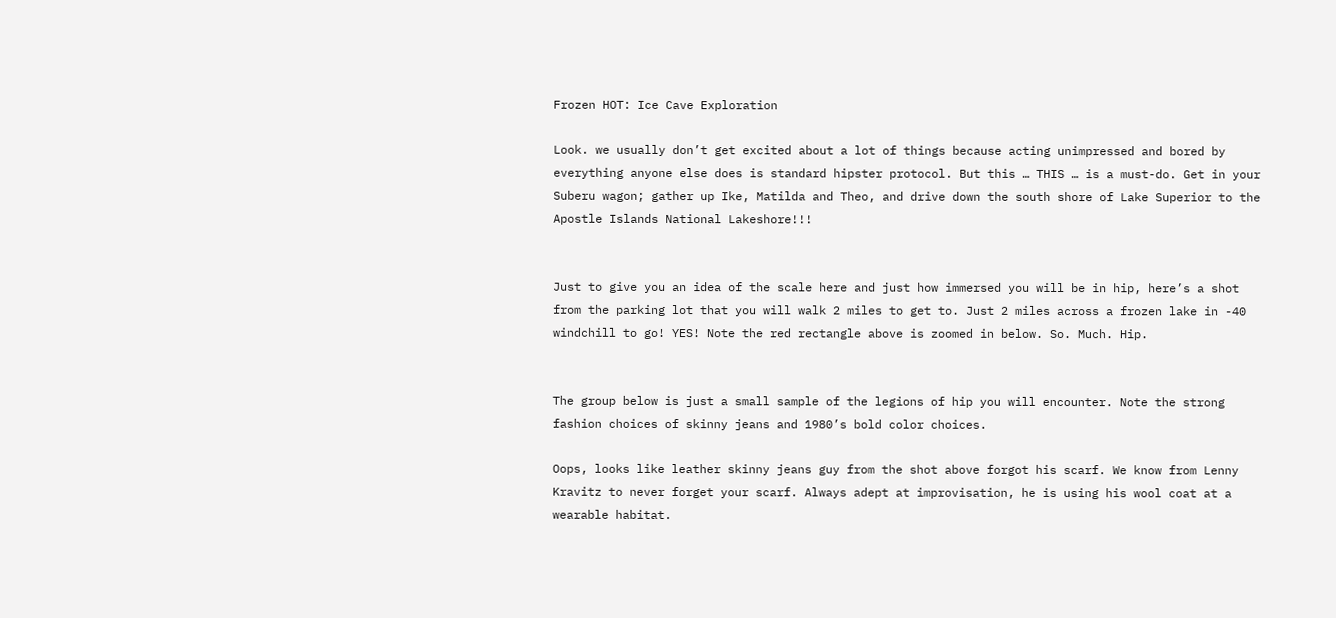Frozen HOT: Ice Cave Exploration

Look. we usually don’t get excited about a lot of things because acting unimpressed and bored by everything anyone else does is standard hipster protocol. But this … THIS … is a must-do. Get in your Suberu wagon; gather up Ike, Matilda and Theo, and drive down the south shore of Lake Superior to the Apostle Islands National Lakeshore!!!


Just to give you an idea of the scale here and just how immersed you will be in hip, here’s a shot from the parking lot that you will walk 2 miles to get to. Just 2 miles across a frozen lake in -40 windchill to go! YES! Note the red rectangle above is zoomed in below. So. Much. Hip.


The group below is just a small sample of the legions of hip you will encounter. Note the strong fashion choices of skinny jeans and 1980’s bold color choices.

Oops, looks like leather skinny jeans guy from the shot above forgot his scarf. We know from Lenny Kravitz to never forget your scarf. Always adept at improvisation, he is using his wool coat at a wearable habitat.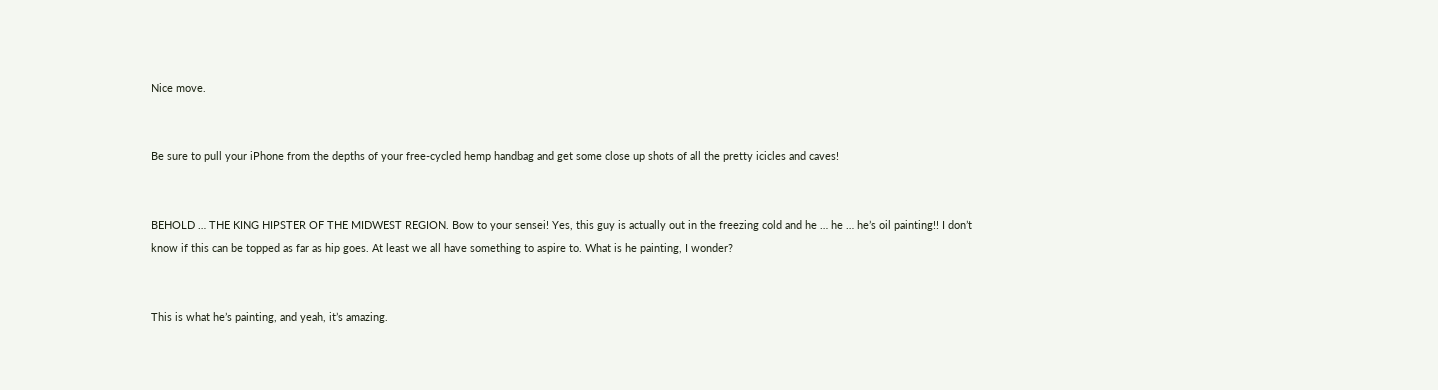Nice move.


Be sure to pull your iPhone from the depths of your free-cycled hemp handbag and get some close up shots of all the pretty icicles and caves!


BEHOLD … THE KING HIPSTER OF THE MIDWEST REGION. Bow to your sensei! Yes, this guy is actually out in the freezing cold and he … he … he’s oil painting!! I don’t know if this can be topped as far as hip goes. At least we all have something to aspire to. What is he painting, I wonder?


This is what he’s painting, and yeah, it’s amazing.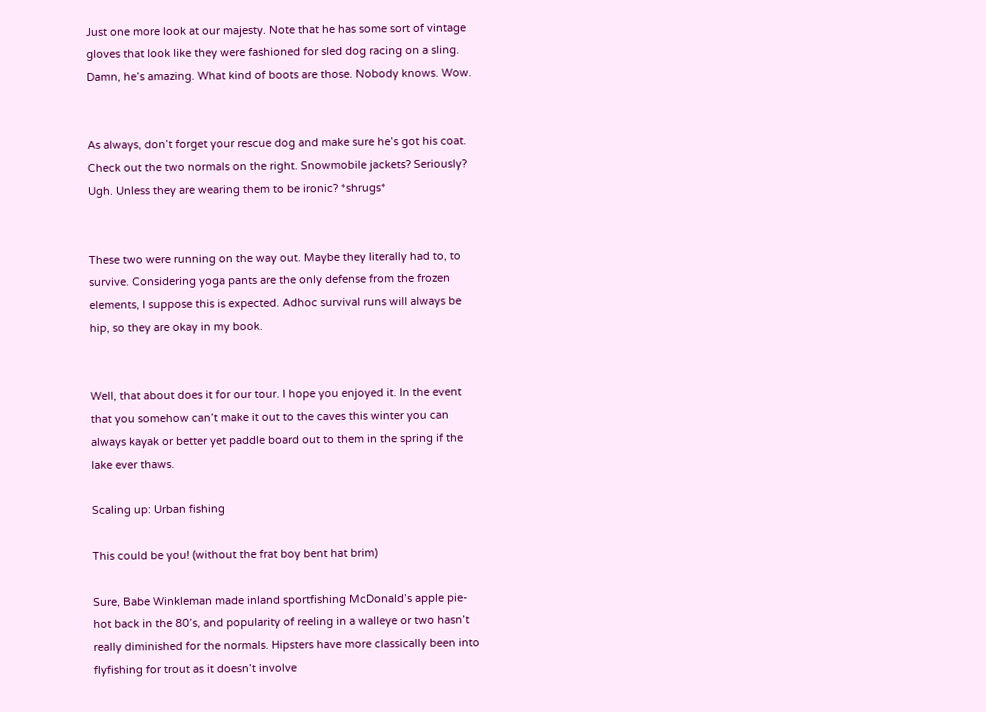Just one more look at our majesty. Note that he has some sort of vintage gloves that look like they were fashioned for sled dog racing on a sling. Damn, he’s amazing. What kind of boots are those. Nobody knows. Wow.


As always, don’t forget your rescue dog and make sure he’s got his coat. Check out the two normals on the right. Snowmobile jackets? Seriously? Ugh. Unless they are wearing them to be ironic? *shrugs*


These two were running on the way out. Maybe they literally had to, to survive. Considering yoga pants are the only defense from the frozen elements, I suppose this is expected. Adhoc survival runs will always be hip, so they are okay in my book.


Well, that about does it for our tour. I hope you enjoyed it. In the event that you somehow can’t make it out to the caves this winter you can always kayak or better yet paddle board out to them in the spring if the lake ever thaws.

Scaling up: Urban fishing

This could be you! (without the frat boy bent hat brim)

Sure, Babe Winkleman made inland sportfishing McDonald’s apple pie-hot back in the 80’s, and popularity of reeling in a walleye or two hasn’t really diminished for the normals. Hipsters have more classically been into flyfishing for trout as it doesn’t involve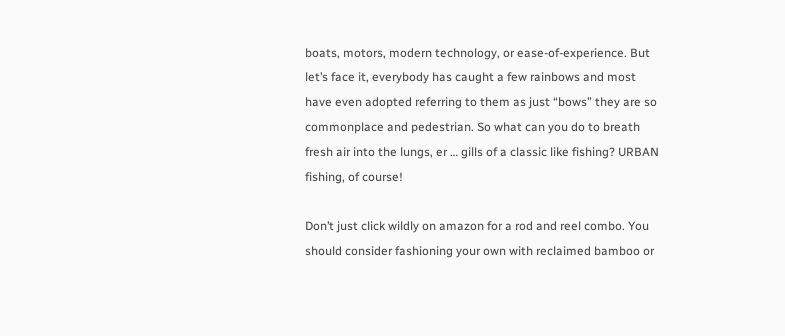boats, motors, modern technology, or ease-of-experience. But let’s face it, everybody has caught a few rainbows and most have even adopted referring to them as just “bows” they are so commonplace and pedestrian. So what can you do to breath fresh air into the lungs, er … gills of a classic like fishing? URBAN fishing, of course!

Don’t just click wildly on amazon for a rod and reel combo. You should consider fashioning your own with reclaimed bamboo or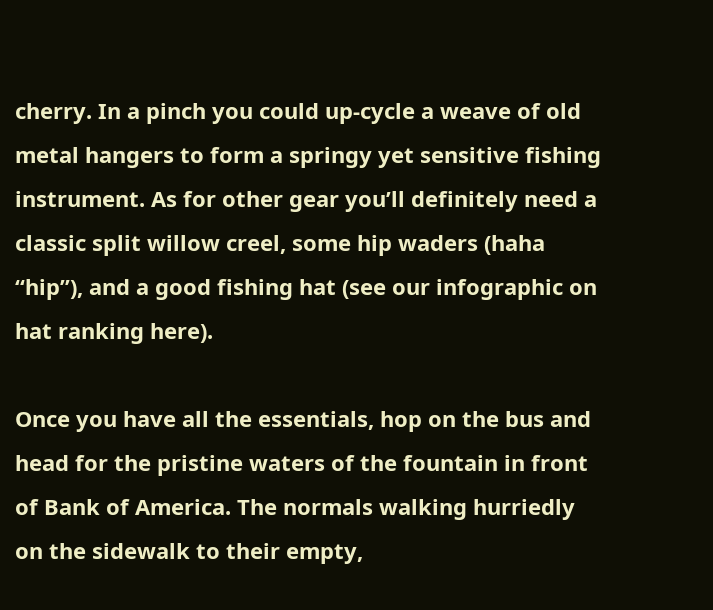cherry. In a pinch you could up-cycle a weave of old metal hangers to form a springy yet sensitive fishing instrument. As for other gear you’ll definitely need a classic split willow creel, some hip waders (haha “hip”), and a good fishing hat (see our infographic on hat ranking here).

Once you have all the essentials, hop on the bus and head for the pristine waters of the fountain in front of Bank of America. The normals walking hurriedly on the sidewalk to their empty,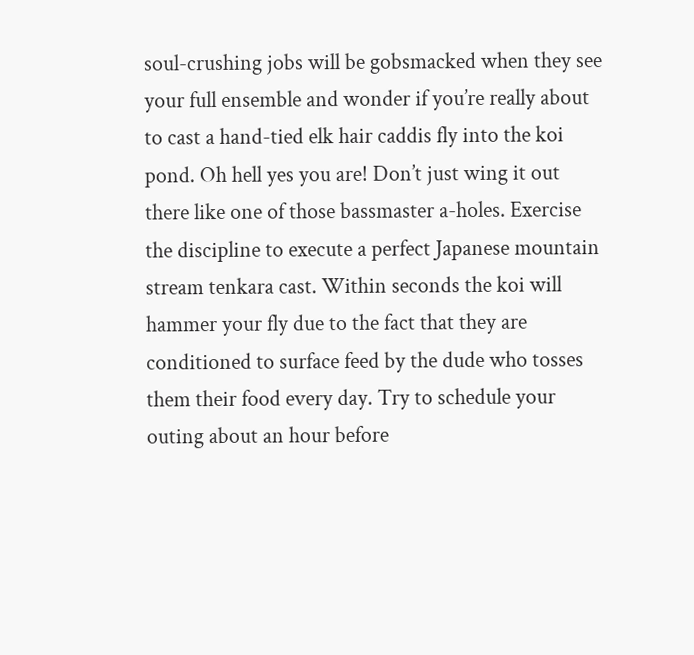soul-crushing jobs will be gobsmacked when they see your full ensemble and wonder if you’re really about to cast a hand-tied elk hair caddis fly into the koi pond. Oh hell yes you are! Don’t just wing it out there like one of those bassmaster a-holes. Exercise the discipline to execute a perfect Japanese mountain stream tenkara cast. Within seconds the koi will hammer your fly due to the fact that they are conditioned to surface feed by the dude who tosses them their food every day. Try to schedule your outing about an hour before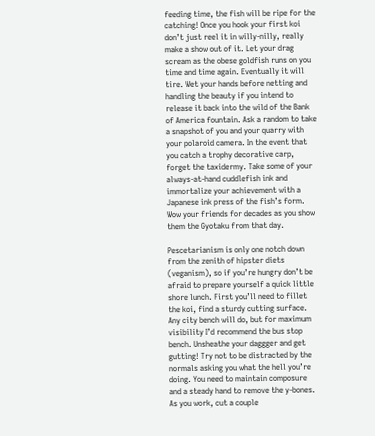feeding time, the fish will be ripe for the catching! Once you hook your first koi don’t just reel it in willy-nilly, really make a show out of it. Let your drag scream as the obese goldfish runs on you time and time again. Eventually it will tire. Wet your hands before netting and handling the beauty if you intend to release it back into the wild of the Bank of America fountain. Ask a random to take a snapshot of you and your quarry with your polaroid camera. In the event that you catch a trophy decorative carp, forget the taxidermy. Take some of your always-at-hand cuddlefish ink and immortalize your achievement with a Japanese ink press of the fish’s form. Wow your friends for decades as you show them the Gyotaku from that day.

Pescetarianism is only one notch down from the zenith of hipster diets (veganism), so if you’re hungry don’t be afraid to prepare yourself a quick little shore lunch. First you’ll need to fillet the koi, find a sturdy cutting surface. Any city bench will do, but for maximum visibility I’d recommend the bus stop bench. Unsheathe your daggger and get gutting! Try not to be distracted by the normals asking you what the hell you’re doing. You need to maintain composure and a steady hand to remove the y-bones. As you work, cut a couple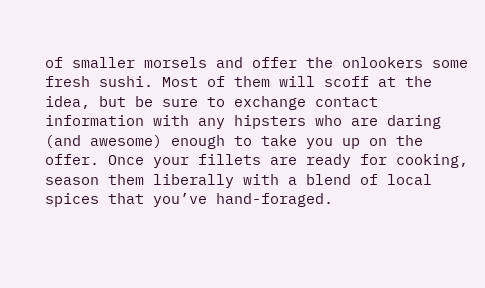of smaller morsels and offer the onlookers some fresh sushi. Most of them will scoff at the idea, but be sure to exchange contact information with any hipsters who are daring (and awesome) enough to take you up on the offer. Once your fillets are ready for cooking, season them liberally with a blend of local spices that you’ve hand-foraged.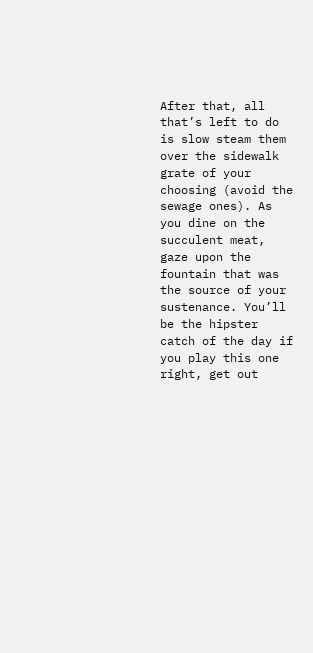After that, all that’s left to do is slow steam them over the sidewalk grate of your choosing (avoid the sewage ones). As you dine on the succulent meat, gaze upon the fountain that was the source of your sustenance. You’ll be the hipster catch of the day if you play this one right, get out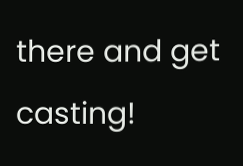there and get casting!